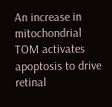An increase in mitochondrial TOM activates apoptosis to drive retinal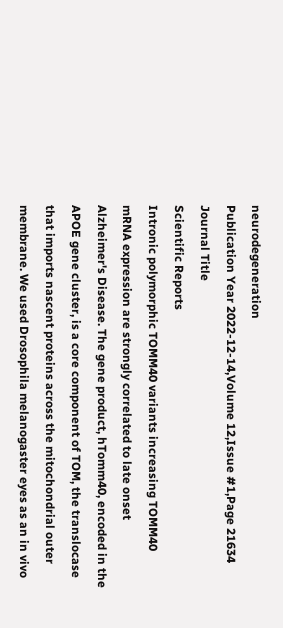neurodegeneration
Publication Year 2022-12-14,Volume 12,Issue #1,Page 21634
Journal Title
Scientific Reports
Intronic polymorphic TOMM40 variants increasing TOMM40 mRNA expression are strongly correlated to late onset Alzheimer's Disease. The gene product, hTomm40, encoded in the APOE gene cluster, is a core component of TOM, the translocase that imports nascent proteins across the mitochondrial outer membrane. We used Drosophila melanogaster eyes as an in vivo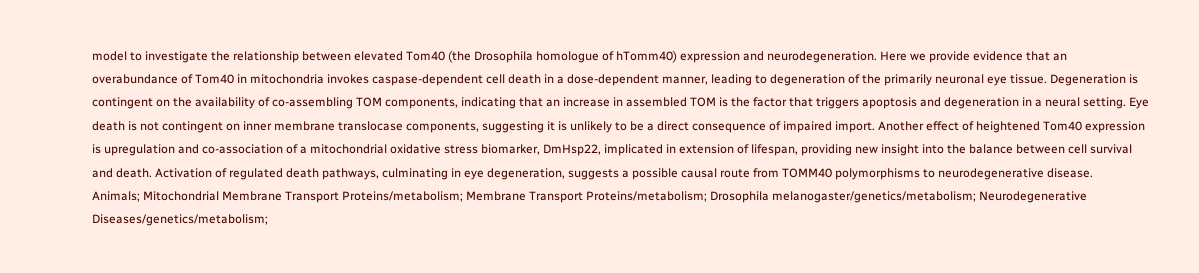model to investigate the relationship between elevated Tom40 (the Drosophila homologue of hTomm40) expression and neurodegeneration. Here we provide evidence that an overabundance of Tom40 in mitochondria invokes caspase-dependent cell death in a dose-dependent manner, leading to degeneration of the primarily neuronal eye tissue. Degeneration is contingent on the availability of co-assembling TOM components, indicating that an increase in assembled TOM is the factor that triggers apoptosis and degeneration in a neural setting. Eye death is not contingent on inner membrane translocase components, suggesting it is unlikely to be a direct consequence of impaired import. Another effect of heightened Tom40 expression is upregulation and co-association of a mitochondrial oxidative stress biomarker, DmHsp22, implicated in extension of lifespan, providing new insight into the balance between cell survival and death. Activation of regulated death pathways, culminating in eye degeneration, suggests a possible causal route from TOMM40 polymorphisms to neurodegenerative disease.
Animals; Mitochondrial Membrane Transport Proteins/metabolism; Membrane Transport Proteins/metabolism; Drosophila melanogaster/genetics/metabolism; Neurodegenerative Diseases/genetics/metabolism;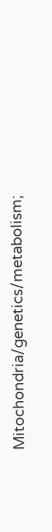Mitochondria/genetics/metabolism;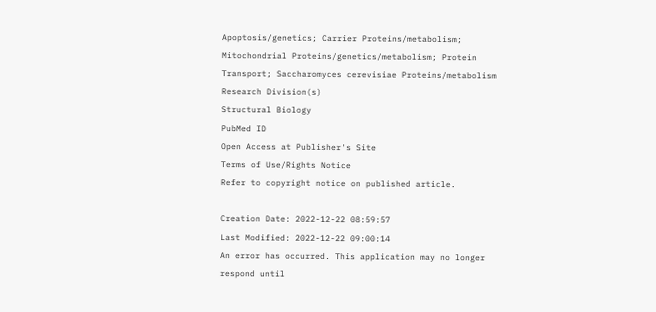Apoptosis/genetics; Carrier Proteins/metabolism; Mitochondrial Proteins/genetics/metabolism; Protein Transport; Saccharomyces cerevisiae Proteins/metabolism
Research Division(s)
Structural Biology
PubMed ID
Open Access at Publisher's Site
Terms of Use/Rights Notice
Refer to copyright notice on published article.

Creation Date: 2022-12-22 08:59:57
Last Modified: 2022-12-22 09:00:14
An error has occurred. This application may no longer respond until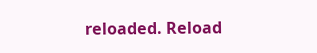reloaded. Reload